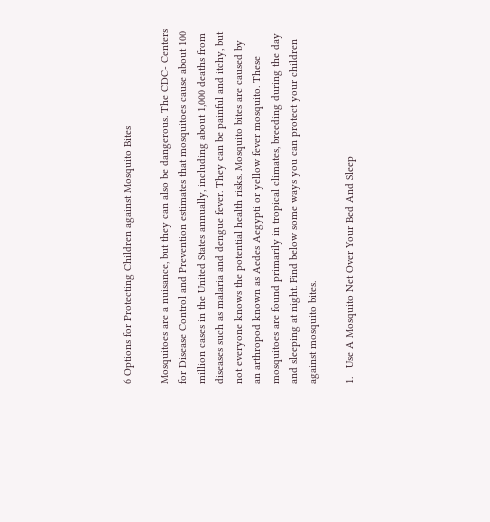6 Options for Protecting Children against Mosquito Bites

Mosquitoes are a nuisance, but they can also be dangerous. The CDC- Centers for Disease Control and Prevention estimates that mosquitoes cause about 100 million cases in the United States annually, including about 1,000 deaths from diseases such as malaria and dengue fever. They can be painful and itchy, but not everyone knows the potential health risks. Mosquito bites are caused by an arthropod known as Aedes Aegypti or yellow fever mosquito. These mosquitoes are found primarily in tropical climates, breeding during the day and sleeping at night. Find below some ways you can protect your children against mosquito bites.

1.   Use A Mosquito Net Over Your Bed And Sleep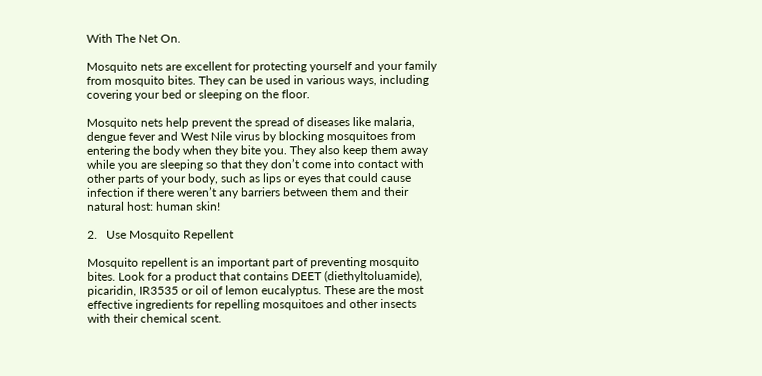With The Net On.

Mosquito nets are excellent for protecting yourself and your family from mosquito bites. They can be used in various ways, including covering your bed or sleeping on the floor.

Mosquito nets help prevent the spread of diseases like malaria, dengue fever and West Nile virus by blocking mosquitoes from entering the body when they bite you. They also keep them away while you are sleeping so that they don’t come into contact with other parts of your body, such as lips or eyes that could cause infection if there weren’t any barriers between them and their natural host: human skin!

2.   Use Mosquito Repellent

Mosquito repellent is an important part of preventing mosquito bites. Look for a product that contains DEET (diethyltoluamide), picaridin, IR3535 or oil of lemon eucalyptus. These are the most effective ingredients for repelling mosquitoes and other insects with their chemical scent.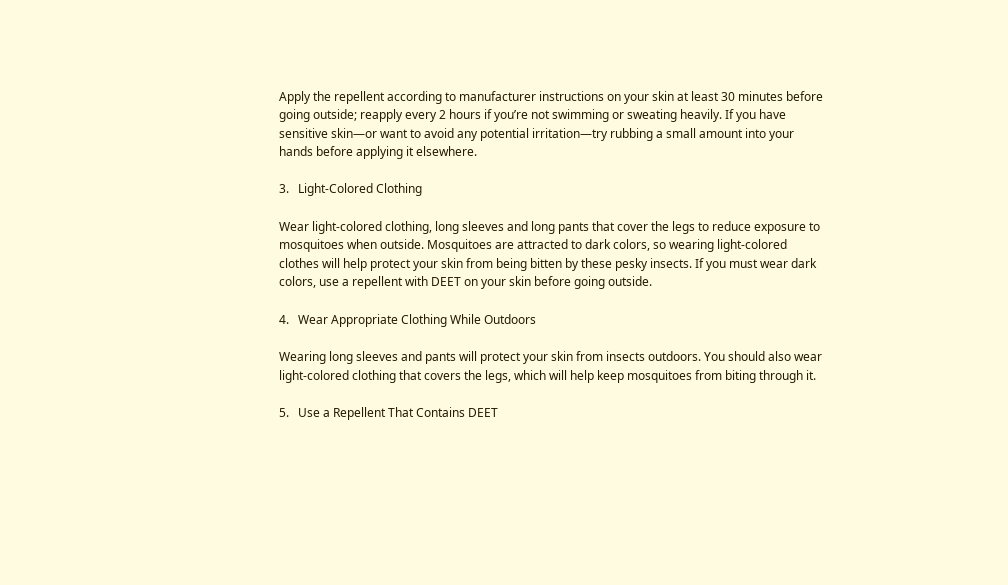Apply the repellent according to manufacturer instructions on your skin at least 30 minutes before going outside; reapply every 2 hours if you’re not swimming or sweating heavily. If you have sensitive skin—or want to avoid any potential irritation—try rubbing a small amount into your hands before applying it elsewhere.

3.   Light-Colored Clothing

Wear light-colored clothing, long sleeves and long pants that cover the legs to reduce exposure to mosquitoes when outside. Mosquitoes are attracted to dark colors, so wearing light-colored clothes will help protect your skin from being bitten by these pesky insects. If you must wear dark colors, use a repellent with DEET on your skin before going outside.

4.   Wear Appropriate Clothing While Outdoors

Wearing long sleeves and pants will protect your skin from insects outdoors. You should also wear light-colored clothing that covers the legs, which will help keep mosquitoes from biting through it.

5.   Use a Repellent That Contains DEET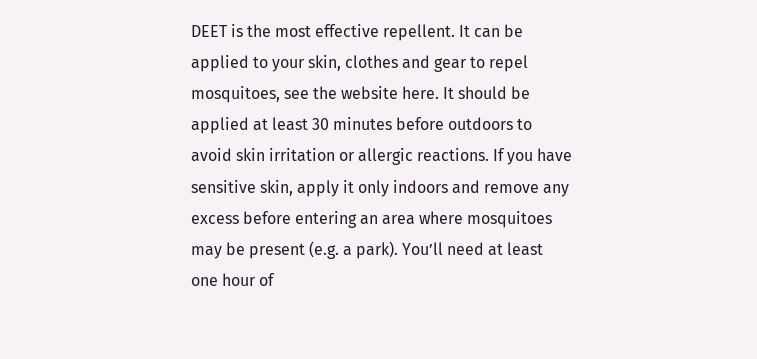DEET is the most effective repellent. It can be applied to your skin, clothes and gear to repel mosquitoes, see the website here. It should be applied at least 30 minutes before outdoors to avoid skin irritation or allergic reactions. If you have sensitive skin, apply it only indoors and remove any excess before entering an area where mosquitoes may be present (e.g. a park). You’ll need at least one hour of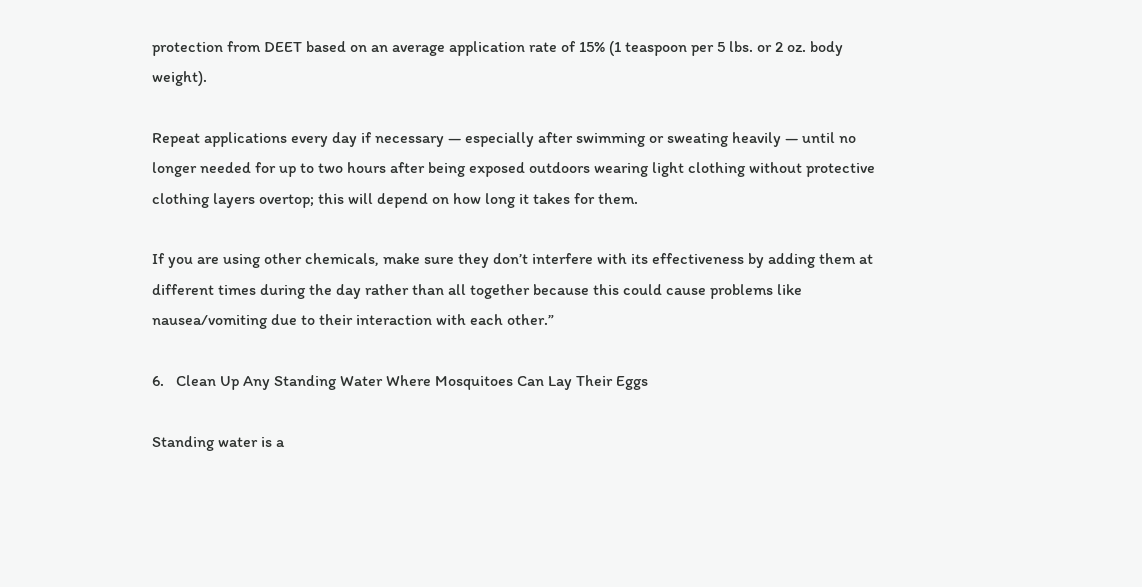protection from DEET based on an average application rate of 15% (1 teaspoon per 5 lbs. or 2 oz. body weight).

Repeat applications every day if necessary — especially after swimming or sweating heavily — until no longer needed for up to two hours after being exposed outdoors wearing light clothing without protective clothing layers overtop; this will depend on how long it takes for them.

If you are using other chemicals, make sure they don’t interfere with its effectiveness by adding them at different times during the day rather than all together because this could cause problems like nausea/vomiting due to their interaction with each other.”

6.   Clean Up Any Standing Water Where Mosquitoes Can Lay Their Eggs

Standing water is a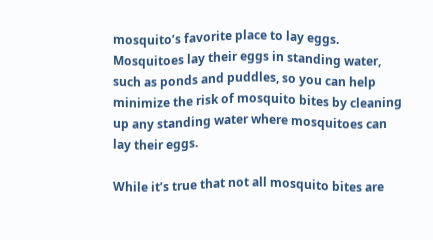mosquito’s favorite place to lay eggs. Mosquitoes lay their eggs in standing water, such as ponds and puddles, so you can help minimize the risk of mosquito bites by cleaning up any standing water where mosquitoes can lay their eggs.

While it’s true that not all mosquito bites are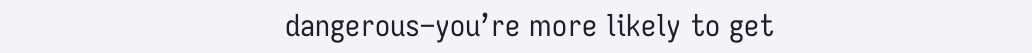dangerous–you’re more likely to get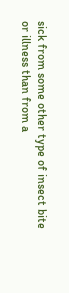sick from some other type of insect bite or illness than from a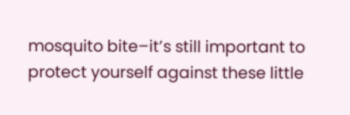mosquito bite–it’s still important to protect yourself against these little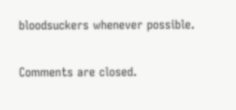bloodsuckers whenever possible.

Comments are closed.